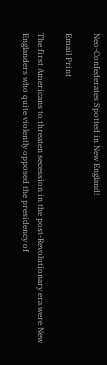Neo-Confederates Spotted in New England!

Email Print

The first Americans to threaten secession in the post-Revolutionary era were New Englanders who quite violently opposed the presidency of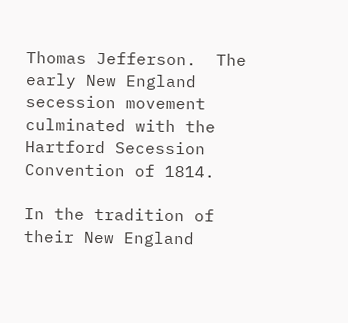Thomas Jefferson.  The early New England secession movement culminated with the Hartford Secession Convention of 1814.

In the tradition of their New England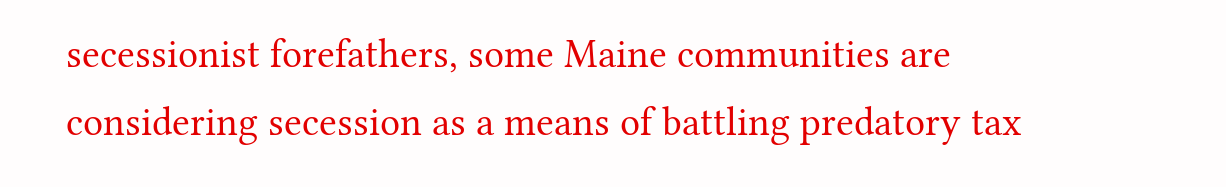secessionist forefathers, some Maine communities are considering secession as a means of battling predatory tax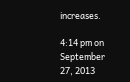increases.

4:14 pm on September 27, 2013